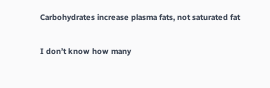Carbohydrates increase plasma fats, not saturated fat

I don’t know how many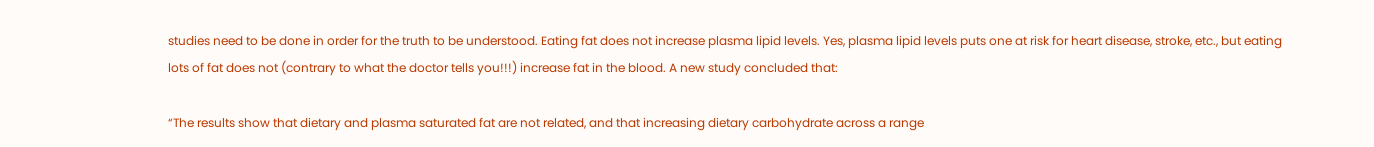studies need to be done in order for the truth to be understood. Eating fat does not increase plasma lipid levels. Yes, plasma lipid levels puts one at risk for heart disease, stroke, etc., but eating lots of fat does not (contrary to what the doctor tells you!!!) increase fat in the blood. A new study concluded that:

“The results show that dietary and plasma saturated fat are not related, and that increasing dietary carbohydrate across a range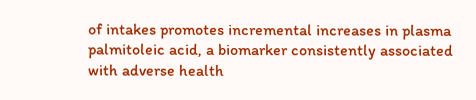of intakes promotes incremental increases in plasma palmitoleic acid, a biomarker consistently associated with adverse health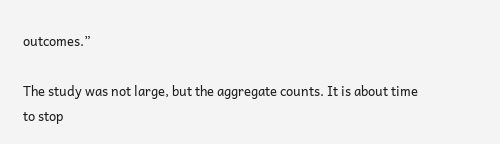outcomes.”

The study was not large, but the aggregate counts. It is about time to stop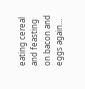eating cereal and feasting on bacon and eggs again…